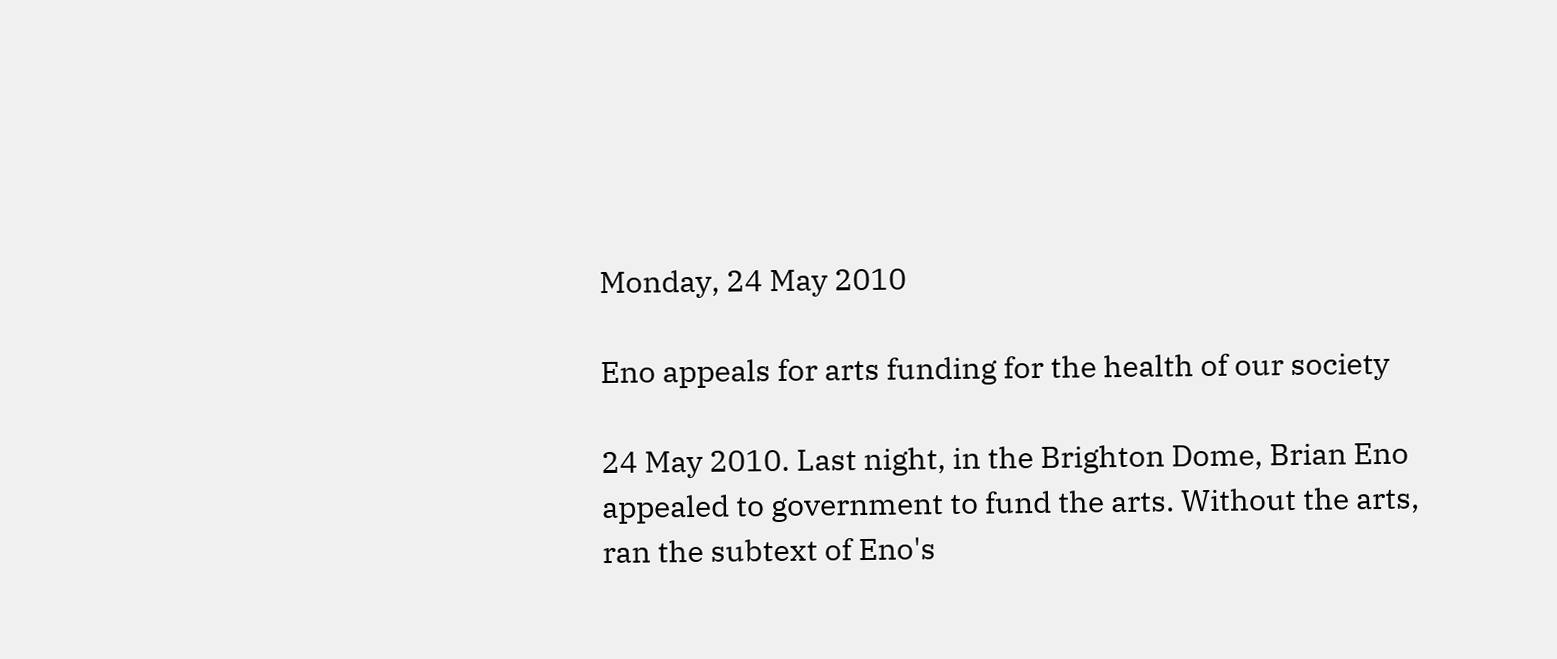Monday, 24 May 2010

Eno appeals for arts funding for the health of our society

24 May 2010. Last night, in the Brighton Dome, Brian Eno appealed to government to fund the arts. Without the arts, ran the subtext of Eno's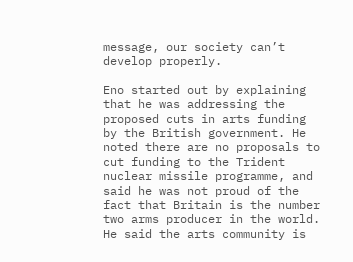message, our society can’t develop properly.

Eno started out by explaining that he was addressing the proposed cuts in arts funding by the British government. He noted there are no proposals to cut funding to the Trident nuclear missile programme, and said he was not proud of the fact that Britain is the number two arms producer in the world. He said the arts community is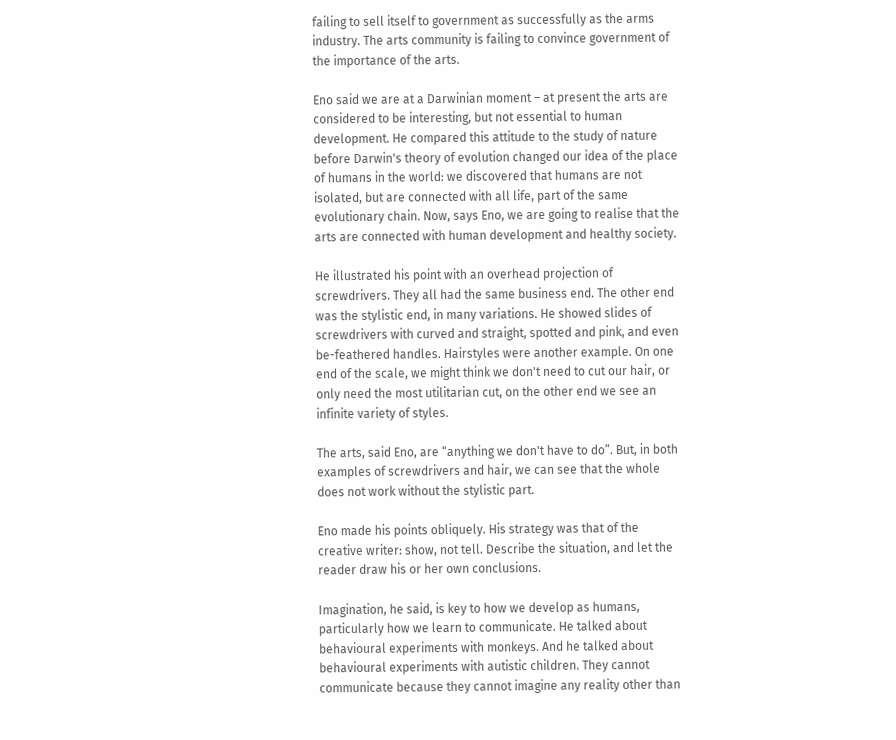failing to sell itself to government as successfully as the arms industry. The arts community is failing to convince government of the importance of the arts.

Eno said we are at a Darwinian moment – at present the arts are considered to be interesting, but not essential to human development. He compared this attitude to the study of nature before Darwin's theory of evolution changed our idea of the place of humans in the world: we discovered that humans are not isolated, but are connected with all life, part of the same evolutionary chain. Now, says Eno, we are going to realise that the arts are connected with human development and healthy society.

He illustrated his point with an overhead projection of screwdrivers. They all had the same business end. The other end was the stylistic end, in many variations. He showed slides of screwdrivers with curved and straight, spotted and pink, and even be-feathered handles. Hairstyles were another example. On one end of the scale, we might think we don't need to cut our hair, or only need the most utilitarian cut, on the other end we see an infinite variety of styles.

The arts, said Eno, are “anything we don't have to do”. But, in both examples of screwdrivers and hair, we can see that the whole does not work without the stylistic part.

Eno made his points obliquely. His strategy was that of the creative writer: show, not tell. Describe the situation, and let the reader draw his or her own conclusions.

Imagination, he said, is key to how we develop as humans, particularly how we learn to communicate. He talked about behavioural experiments with monkeys. And he talked about behavioural experiments with autistic children. They cannot communicate because they cannot imagine any reality other than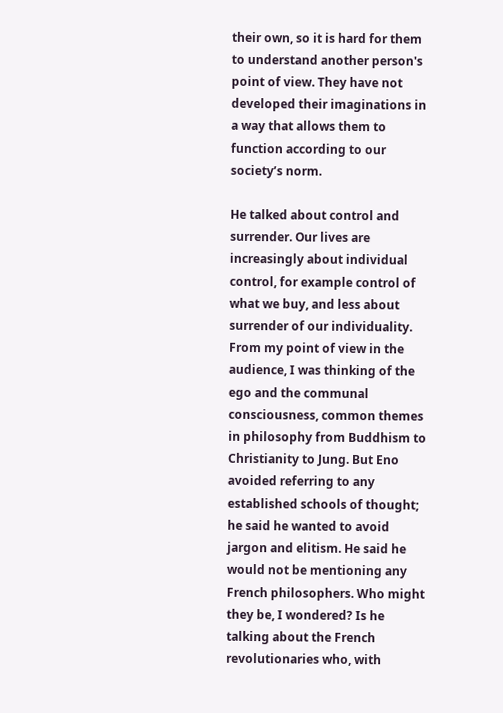their own, so it is hard for them to understand another person's point of view. They have not developed their imaginations in a way that allows them to function according to our society’s norm.

He talked about control and surrender. Our lives are increasingly about individual control, for example control of what we buy, and less about surrender of our individuality. From my point of view in the audience, I was thinking of the ego and the communal consciousness, common themes in philosophy from Buddhism to Christianity to Jung. But Eno avoided referring to any established schools of thought; he said he wanted to avoid jargon and elitism. He said he would not be mentioning any French philosophers. Who might they be, I wondered? Is he talking about the French revolutionaries who, with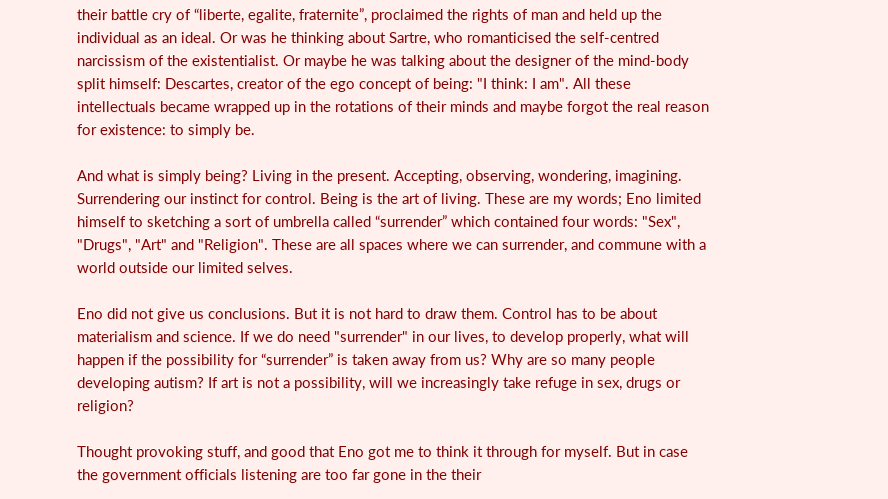their battle cry of “liberte, egalite, fraternite”, proclaimed the rights of man and held up the individual as an ideal. Or was he thinking about Sartre, who romanticised the self-centred narcissism of the existentialist. Or maybe he was talking about the designer of the mind-body split himself: Descartes, creator of the ego concept of being: "I think: I am". All these intellectuals became wrapped up in the rotations of their minds and maybe forgot the real reason for existence: to simply be.

And what is simply being? Living in the present. Accepting, observing, wondering, imagining. Surrendering our instinct for control. Being is the art of living. These are my words; Eno limited himself to sketching a sort of umbrella called “surrender” which contained four words: "Sex", "Drugs", "Art" and "Religion". These are all spaces where we can surrender, and commune with a world outside our limited selves.

Eno did not give us conclusions. But it is not hard to draw them. Control has to be about materialism and science. If we do need "surrender" in our lives, to develop properly, what will happen if the possibility for “surrender” is taken away from us? Why are so many people developing autism? If art is not a possibility, will we increasingly take refuge in sex, drugs or religion?

Thought provoking stuff, and good that Eno got me to think it through for myself. But in case the government officials listening are too far gone in the their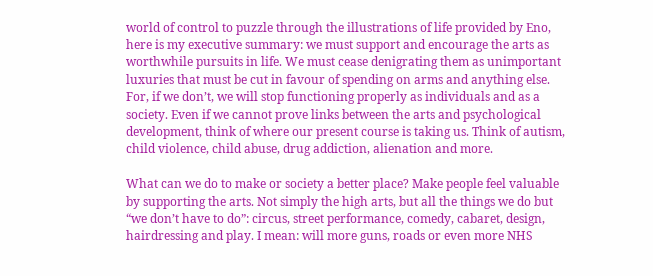world of control to puzzle through the illustrations of life provided by Eno, here is my executive summary: we must support and encourage the arts as worthwhile pursuits in life. We must cease denigrating them as unimportant luxuries that must be cut in favour of spending on arms and anything else. For, if we don’t, we will stop functioning properly as individuals and as a society. Even if we cannot prove links between the arts and psychological development, think of where our present course is taking us. Think of autism, child violence, child abuse, drug addiction, alienation and more.

What can we do to make or society a better place? Make people feel valuable by supporting the arts. Not simply the high arts, but all the things we do but “we don’t have to do”: circus, street performance, comedy, cabaret, design, hairdressing and play. I mean: will more guns, roads or even more NHS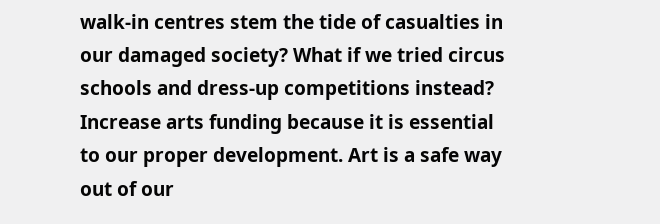walk-in centres stem the tide of casualties in our damaged society? What if we tried circus schools and dress-up competitions instead? Increase arts funding because it is essential to our proper development. Art is a safe way out of our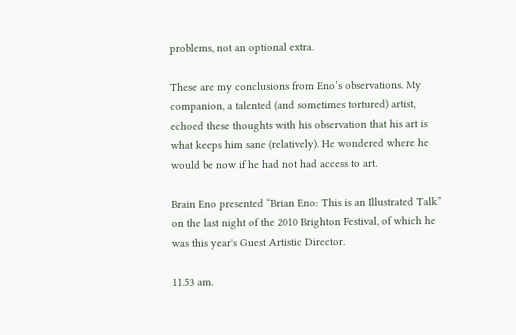problems, not an optional extra.

These are my conclusions from Eno’s observations. My companion, a talented (and sometimes tortured) artist, echoed these thoughts with his observation that his art is what keeps him sane (relatively). He wondered where he would be now if he had not had access to art.

Brain Eno presented “Brian Eno: This is an Illustrated Talk” on the last night of the 2010 Brighton Festival, of which he was this year's Guest Artistic Director.

11.53 am.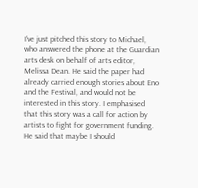I’ve just pitched this story to Michael, who answered the phone at the Guardian arts desk on behalf of arts editor, Melissa Dean. He said the paper had already carried enough stories about Eno and the Festival, and would not be interested in this story. I emphasised that this story was a call for action by artists to fight for government funding. He said that maybe I should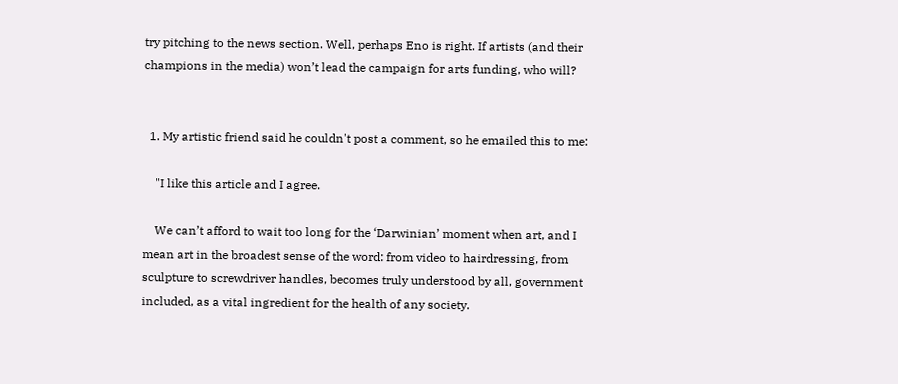try pitching to the news section. Well, perhaps Eno is right. If artists (and their champions in the media) won’t lead the campaign for arts funding, who will?


  1. My artistic friend said he couldn't post a comment, so he emailed this to me:

    "I like this article and I agree.

    We can’t afford to wait too long for the ‘Darwinian’ moment when art, and I mean art in the broadest sense of the word: from video to hairdressing, from sculpture to screwdriver handles, becomes truly understood by all, government included, as a vital ingredient for the health of any society.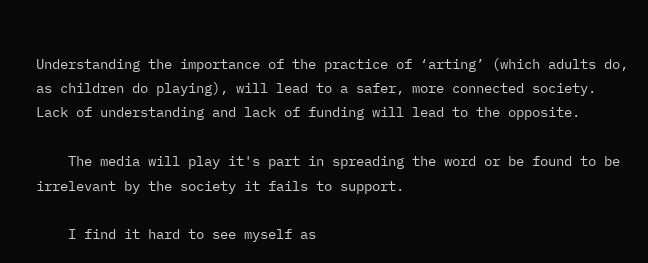Understanding the importance of the practice of ‘arting’ (which adults do, as children do playing), will lead to a safer, more connected society. Lack of understanding and lack of funding will lead to the opposite.

    The media will play it's part in spreading the word or be found to be irrelevant by the society it fails to support.

    I find it hard to see myself as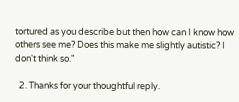tortured as you describe but then how can I know how others see me? Does this make me slightly autistic? I don't think so."

  2. Thanks for your thoughtful reply.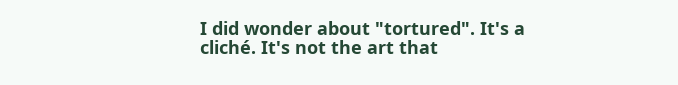I did wonder about "tortured". It's a cliché. It's not the art that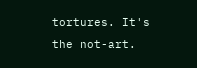tortures. It's the not-art.